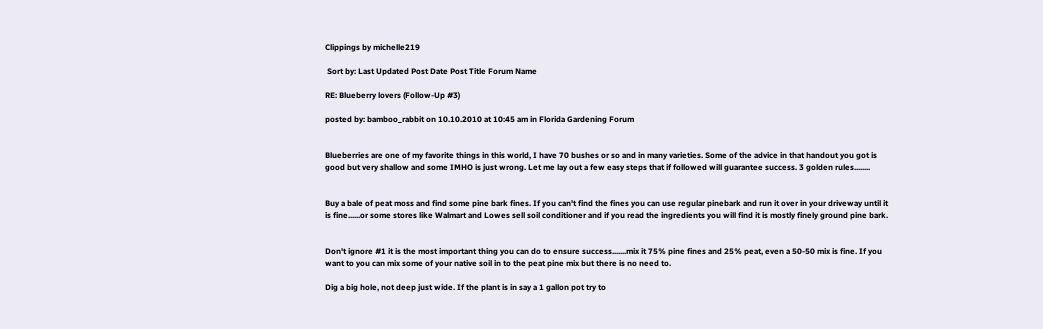Clippings by michelle219

 Sort by: Last Updated Post Date Post Title Forum Name

RE: Blueberry lovers (Follow-Up #3)

posted by: bamboo_rabbit on 10.10.2010 at 10:45 am in Florida Gardening Forum


Blueberries are one of my favorite things in this world, I have 70 bushes or so and in many varieties. Some of the advice in that handout you got is good but very shallow and some IMHO is just wrong. Let me lay out a few easy steps that if followed will guarantee success. 3 golden rules........


Buy a bale of peat moss and find some pine bark fines. If you can't find the fines you can use regular pinebark and run it over in your driveway until it is fine......or some stores like Walmart and Lowes sell soil conditioner and if you read the ingredients you will find it is mostly finely ground pine bark.


Don't ignore #1 it is the most important thing you can do to ensure success.......mix it 75% pine fines and 25% peat, even a 50-50 mix is fine. If you want to you can mix some of your native soil in to the peat pine mix but there is no need to.

Dig a big hole, not deep just wide. If the plant is in say a 1 gallon pot try to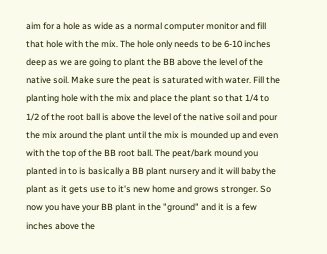aim for a hole as wide as a normal computer monitor and fill that hole with the mix. The hole only needs to be 6-10 inches deep as we are going to plant the BB above the level of the native soil. Make sure the peat is saturated with water. Fill the planting hole with the mix and place the plant so that 1/4 to 1/2 of the root ball is above the level of the native soil and pour the mix around the plant until the mix is mounded up and even with the top of the BB root ball. The peat/bark mound you planted in to is basically a BB plant nursery and it will baby the plant as it gets use to it's new home and grows stronger. So now you have your BB plant in the "ground" and it is a few inches above the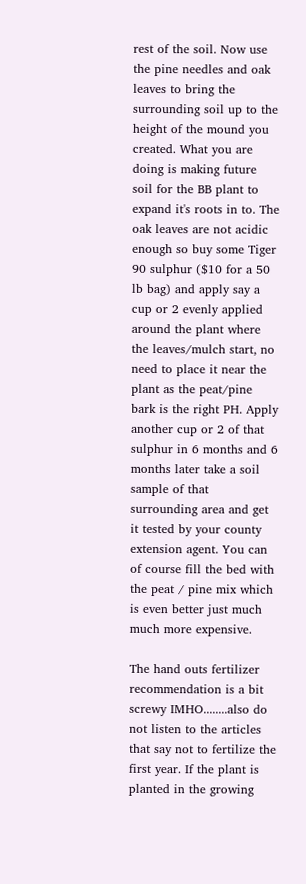rest of the soil. Now use the pine needles and oak leaves to bring the surrounding soil up to the height of the mound you created. What you are doing is making future soil for the BB plant to expand it's roots in to. The oak leaves are not acidic enough so buy some Tiger 90 sulphur ($10 for a 50 lb bag) and apply say a cup or 2 evenly applied around the plant where the leaves/mulch start, no need to place it near the plant as the peat/pine bark is the right PH. Apply another cup or 2 of that sulphur in 6 months and 6 months later take a soil sample of that surrounding area and get it tested by your county extension agent. You can of course fill the bed with the peat / pine mix which is even better just much much more expensive.

The hand outs fertilizer recommendation is a bit screwy IMHO........also do not listen to the articles that say not to fertilize the first year. If the plant is planted in the growing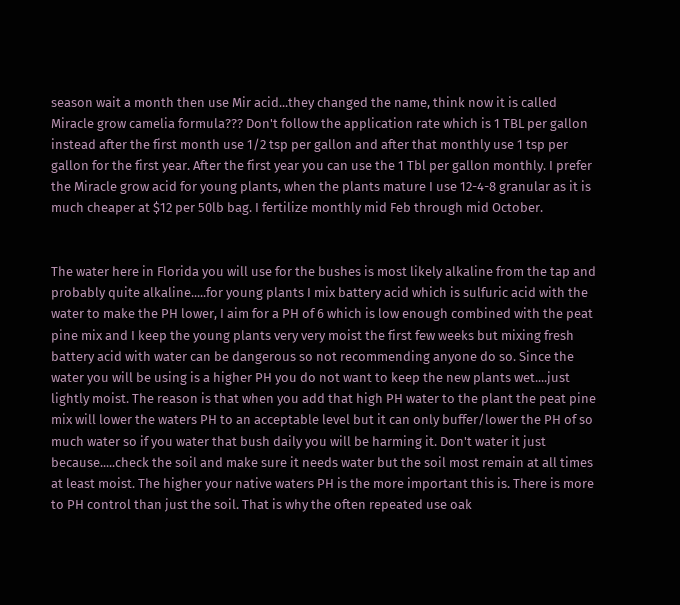season wait a month then use Mir acid...they changed the name, think now it is called Miracle grow camelia formula??? Don't follow the application rate which is 1 TBL per gallon instead after the first month use 1/2 tsp per gallon and after that monthly use 1 tsp per gallon for the first year. After the first year you can use the 1 Tbl per gallon monthly. I prefer the Miracle grow acid for young plants, when the plants mature I use 12-4-8 granular as it is much cheaper at $12 per 50lb bag. I fertilize monthly mid Feb through mid October.


The water here in Florida you will use for the bushes is most likely alkaline from the tap and probably quite alkaline.....for young plants I mix battery acid which is sulfuric acid with the water to make the PH lower, I aim for a PH of 6 which is low enough combined with the peat pine mix and I keep the young plants very very moist the first few weeks but mixing fresh battery acid with water can be dangerous so not recommending anyone do so. Since the water you will be using is a higher PH you do not want to keep the new plants wet....just lightly moist. The reason is that when you add that high PH water to the plant the peat pine mix will lower the waters PH to an acceptable level but it can only buffer/lower the PH of so much water so if you water that bush daily you will be harming it. Don't water it just because.....check the soil and make sure it needs water but the soil most remain at all times at least moist. The higher your native waters PH is the more important this is. There is more to PH control than just the soil. That is why the often repeated use oak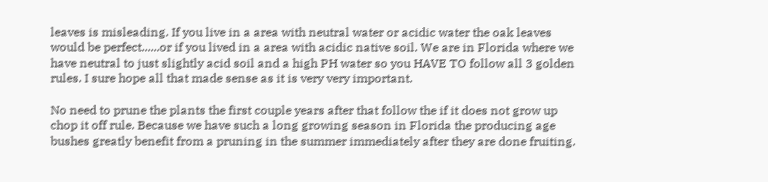leaves is misleading. If you live in a area with neutral water or acidic water the oak leaves would be perfect......or if you lived in a area with acidic native soil. We are in Florida where we have neutral to just slightly acid soil and a high PH water so you HAVE TO follow all 3 golden rules. I sure hope all that made sense as it is very very important.

No need to prune the plants the first couple years after that follow the if it does not grow up chop it off rule. Because we have such a long growing season in Florida the producing age bushes greatly benefit from a pruning in the summer immediately after they are done fruiting.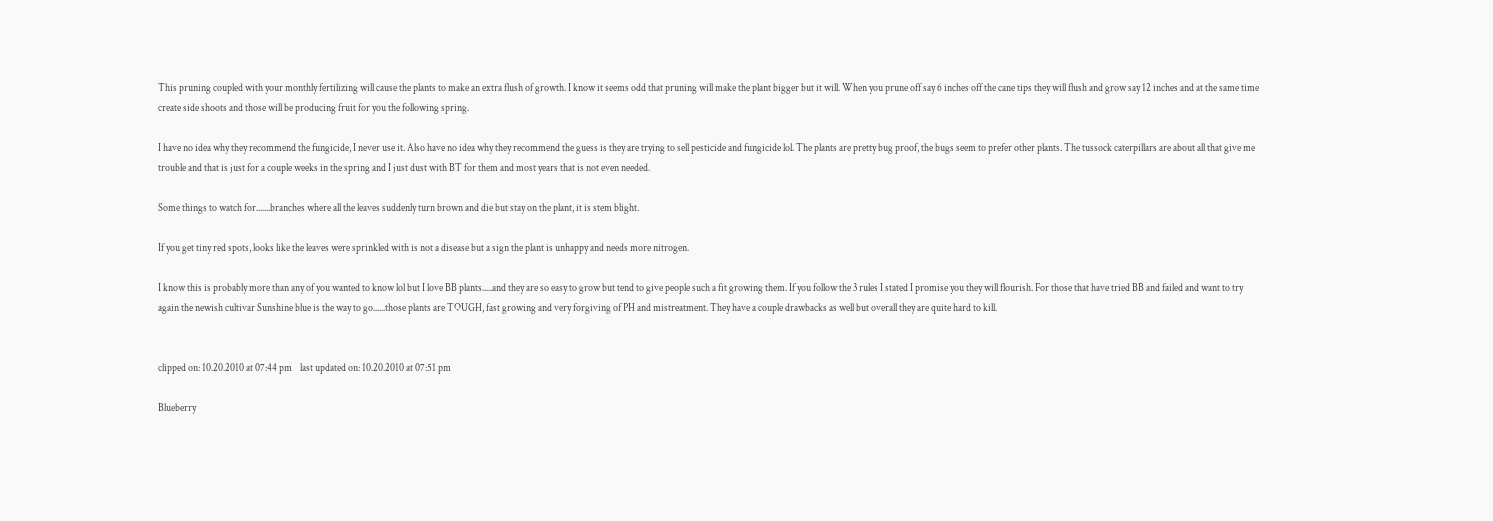This pruning coupled with your monthly fertilizing will cause the plants to make an extra flush of growth. I know it seems odd that pruning will make the plant bigger but it will. When you prune off say 6 inches off the cane tips they will flush and grow say 12 inches and at the same time create side shoots and those will be producing fruit for you the following spring.

I have no idea why they recommend the fungicide, I never use it. Also have no idea why they recommend the guess is they are trying to sell pesticide and fungicide lol. The plants are pretty bug proof, the bugs seem to prefer other plants. The tussock caterpillars are about all that give me trouble and that is just for a couple weeks in the spring and I just dust with BT for them and most years that is not even needed.

Some things to watch for.......branches where all the leaves suddenly turn brown and die but stay on the plant, it is stem blight.

If you get tiny red spots, looks like the leaves were sprinkled with is not a disease but a sign the plant is unhappy and needs more nitrogen.

I know this is probably more than any of you wanted to know lol but I love BB plants.....and they are so easy to grow but tend to give people such a fit growing them. If you follow the 3 rules I stated I promise you they will flourish. For those that have tried BB and failed and want to try again the newish cultivar Sunshine blue is the way to go......those plants are TOUGH, fast growing and very forgiving of PH and mistreatment. They have a couple drawbacks as well but overall they are quite hard to kill.


clipped on: 10.20.2010 at 07:44 pm    last updated on: 10.20.2010 at 07:51 pm

Blueberry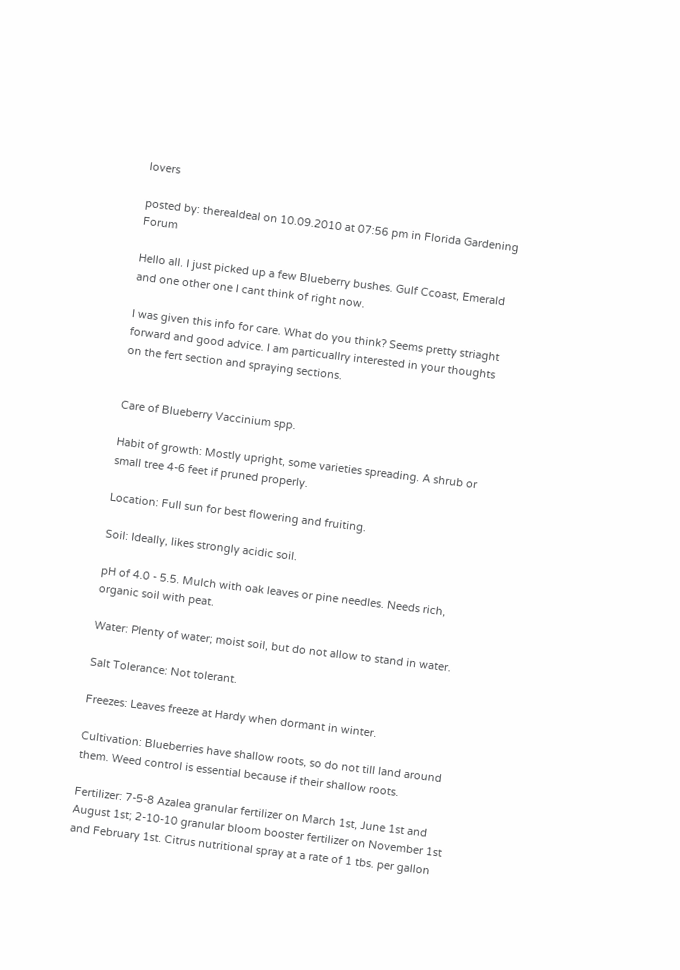lovers

posted by: therealdeal on 10.09.2010 at 07:56 pm in Florida Gardening Forum

Hello all. I just picked up a few Blueberry bushes. Gulf Ccoast, Emerald and one other one I cant think of right now.

I was given this info for care. What do you think? Seems pretty striaght forward and good advice. I am particuallry interested in your thoughts on the fert section and spraying sections.


Care of Blueberry Vaccinium spp.

Habit of growth: Mostly upright, some varieties spreading. A shrub or small tree 4-6 feet if pruned properly.

Location: Full sun for best flowering and fruiting.

Soil: Ideally, likes strongly acidic soil.

pH of 4.0 - 5.5. Mulch with oak leaves or pine needles. Needs rich, organic soil with peat.

Water: Plenty of water; moist soil, but do not allow to stand in water.

Salt Tolerance: Not tolerant.

Freezes: Leaves freeze at Hardy when dormant in winter.

Cultivation: Blueberries have shallow roots, so do not till land around them. Weed control is essential because if their shallow roots.

Fertilizer: 7-5-8 Azalea granular fertilizer on March 1st, June 1st and August 1st; 2-10-10 granular bloom booster fertilizer on November 1st and February 1st. Citrus nutritional spray at a rate of 1 tbs. per gallon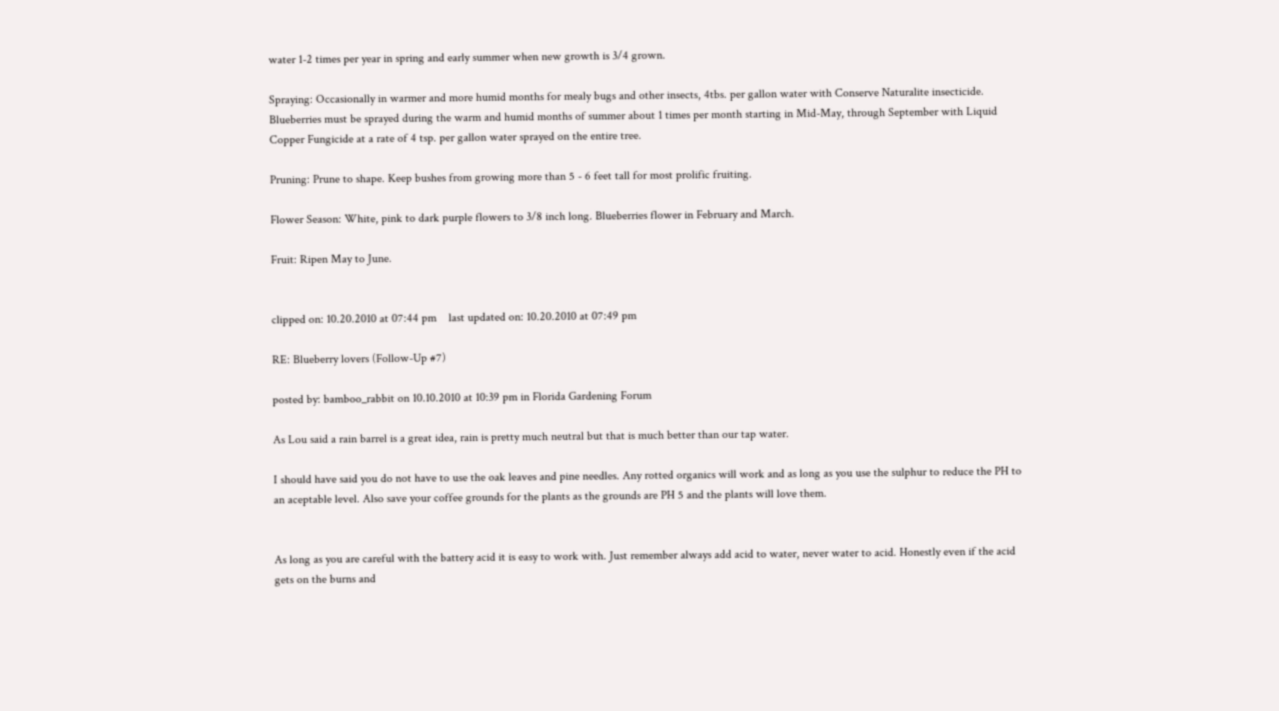water 1-2 times per year in spring and early summer when new growth is 3/4 grown.

Spraying: Occasionally in warmer and more humid months for mealy bugs and other insects, 4tbs. per gallon water with Conserve Naturalite insecticide. Blueberries must be sprayed during the warm and humid months of summer about 1 times per month starting in Mid-May, through September with Liquid Copper Fungicide at a rate of 4 tsp. per gallon water sprayed on the entire tree.

Pruning: Prune to shape. Keep bushes from growing more than 5 - 6 feet tall for most prolific fruiting.

Flower Season: White, pink to dark purple flowers to 3/8 inch long. Blueberries flower in February and March.

Fruit: Ripen May to June.


clipped on: 10.20.2010 at 07:44 pm    last updated on: 10.20.2010 at 07:49 pm

RE: Blueberry lovers (Follow-Up #7)

posted by: bamboo_rabbit on 10.10.2010 at 10:39 pm in Florida Gardening Forum

As Lou said a rain barrel is a great idea, rain is pretty much neutral but that is much better than our tap water.

I should have said you do not have to use the oak leaves and pine needles. Any rotted organics will work and as long as you use the sulphur to reduce the PH to an aceptable level. Also save your coffee grounds for the plants as the grounds are PH 5 and the plants will love them.


As long as you are careful with the battery acid it is easy to work with. Just remember always add acid to water, never water to acid. Honestly even if the acid gets on the burns and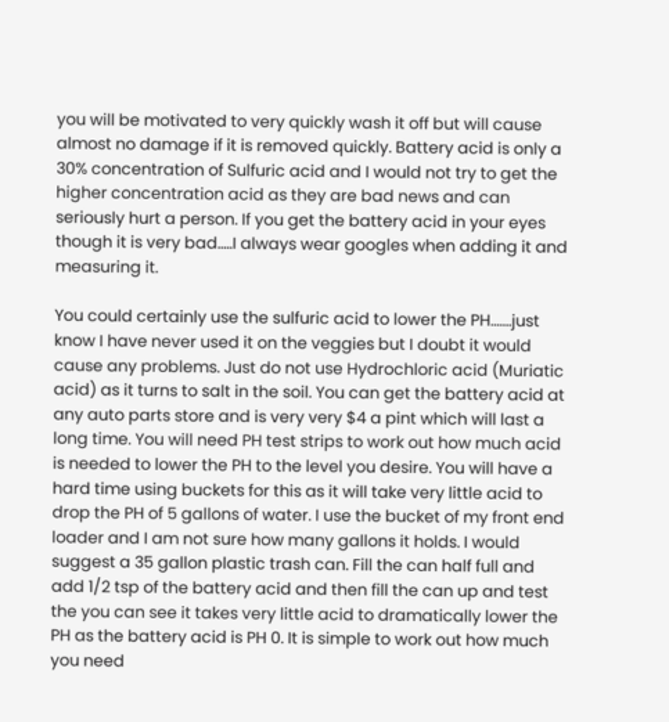you will be motivated to very quickly wash it off but will cause almost no damage if it is removed quickly. Battery acid is only a 30% concentration of Sulfuric acid and I would not try to get the higher concentration acid as they are bad news and can seriously hurt a person. If you get the battery acid in your eyes though it is very bad.....I always wear googles when adding it and measuring it.

You could certainly use the sulfuric acid to lower the PH.......just know I have never used it on the veggies but I doubt it would cause any problems. Just do not use Hydrochloric acid (Muriatic acid) as it turns to salt in the soil. You can get the battery acid at any auto parts store and is very very $4 a pint which will last a long time. You will need PH test strips to work out how much acid is needed to lower the PH to the level you desire. You will have a hard time using buckets for this as it will take very little acid to drop the PH of 5 gallons of water. I use the bucket of my front end loader and I am not sure how many gallons it holds. I would suggest a 35 gallon plastic trash can. Fill the can half full and add 1/2 tsp of the battery acid and then fill the can up and test the you can see it takes very little acid to dramatically lower the PH as the battery acid is PH 0. It is simple to work out how much you need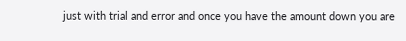just with trial and error and once you have the amount down you are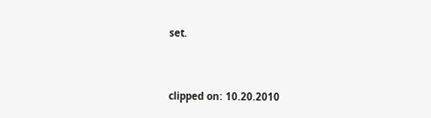set.


clipped on: 10.20.2010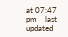at 07:47 pm    last updated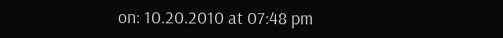on: 10.20.2010 at 07:48 pm